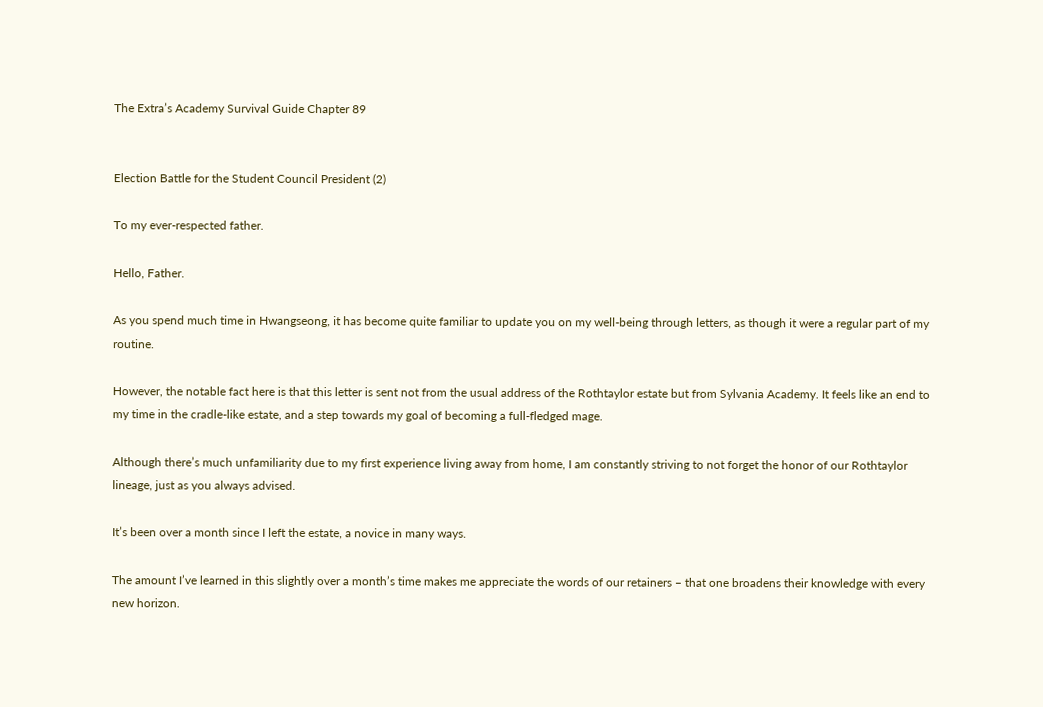The Extra’s Academy Survival Guide Chapter 89


Election Battle for the Student Council President (2)

To my ever-respected father.

Hello, Father.

As you spend much time in Hwangseong, it has become quite familiar to update you on my well-being through letters, as though it were a regular part of my routine.

However, the notable fact here is that this letter is sent not from the usual address of the Rothtaylor estate but from Sylvania Academy. It feels like an end to my time in the cradle-like estate, and a step towards my goal of becoming a full-fledged mage.

Although there’s much unfamiliarity due to my first experience living away from home, I am constantly striving to not forget the honor of our Rothtaylor lineage, just as you always advised.

It’s been over a month since I left the estate, a novice in many ways.

The amount I’ve learned in this slightly over a month’s time makes me appreciate the words of our retainers – that one broadens their knowledge with every new horizon.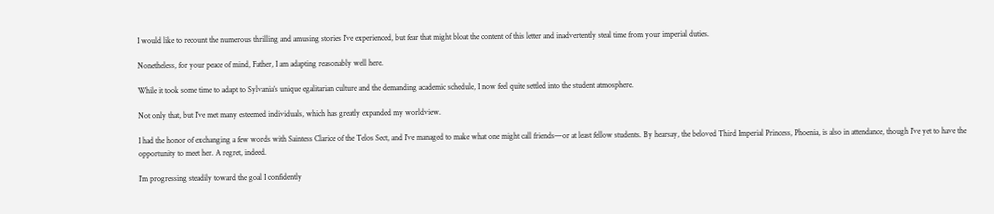I would like to recount the numerous thrilling and amusing stories I’ve experienced, but fear that might bloat the content of this letter and inadvertently steal time from your imperial duties.

Nonetheless, for your peace of mind, Father, I am adapting reasonably well here.

While it took some time to adapt to Sylvania’s unique egalitarian culture and the demanding academic schedule, I now feel quite settled into the student atmosphere.

Not only that, but I’ve met many esteemed individuals, which has greatly expanded my worldview.

I had the honor of exchanging a few words with Saintess Clarice of the Telos Sect, and I’ve managed to make what one might call friends—or at least fellow students. By hearsay, the beloved Third Imperial Princess, Phoenia, is also in attendance, though I’ve yet to have the opportunity to meet her. A regret, indeed.

I’m progressing steadily toward the goal I confidently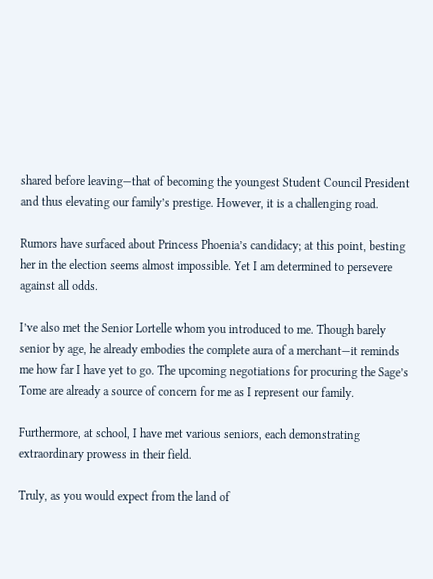shared before leaving—that of becoming the youngest Student Council President and thus elevating our family’s prestige. However, it is a challenging road.

Rumors have surfaced about Princess Phoenia’s candidacy; at this point, besting her in the election seems almost impossible. Yet I am determined to persevere against all odds.

I’ve also met the Senior Lortelle whom you introduced to me. Though barely senior by age, he already embodies the complete aura of a merchant—it reminds me how far I have yet to go. The upcoming negotiations for procuring the Sage’s Tome are already a source of concern for me as I represent our family.

Furthermore, at school, I have met various seniors, each demonstrating extraordinary prowess in their field.

Truly, as you would expect from the land of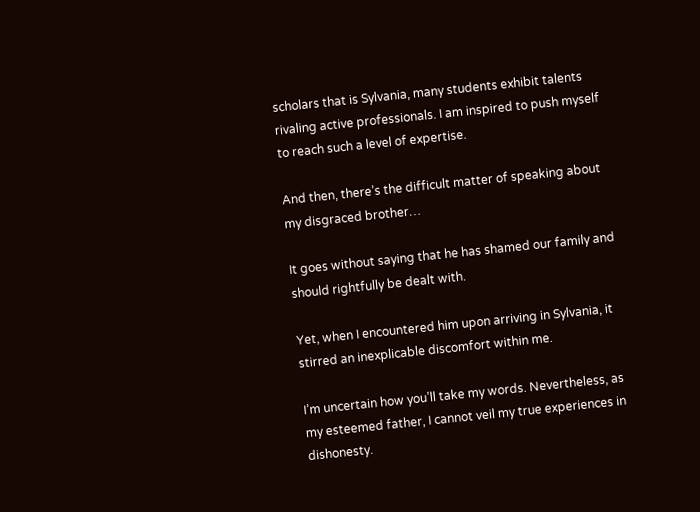scholars that is Sylvania, many students exhibit talents rivaling active professionals. I am inspired to push myself to reach such a level of expertise.

And then, there’s the difficult matter of speaking about my disgraced brother…

It goes without saying that he has shamed our family and should rightfully be dealt with.

Yet, when I encountered him upon arriving in Sylvania, it stirred an inexplicable discomfort within me.

I’m uncertain how you’ll take my words. Nevertheless, as my esteemed father, I cannot veil my true experiences in dishonesty.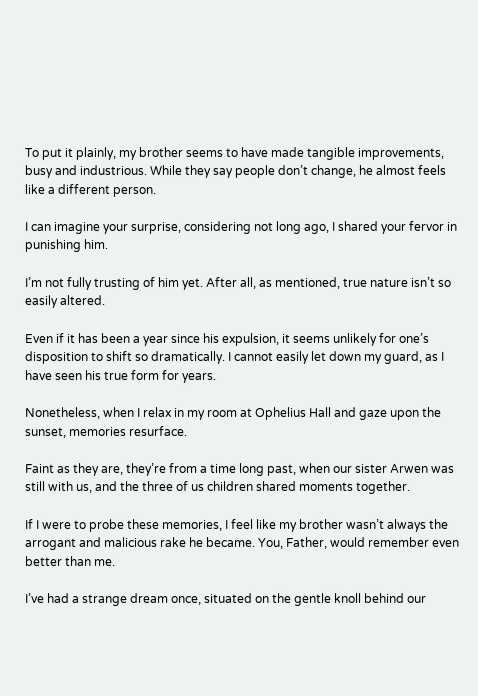To put it plainly, my brother seems to have made tangible improvements, busy and industrious. While they say people don’t change, he almost feels like a different person.

I can imagine your surprise, considering not long ago, I shared your fervor in punishing him.

I’m not fully trusting of him yet. After all, as mentioned, true nature isn’t so easily altered.

Even if it has been a year since his expulsion, it seems unlikely for one’s disposition to shift so dramatically. I cannot easily let down my guard, as I have seen his true form for years.

Nonetheless, when I relax in my room at Ophelius Hall and gaze upon the sunset, memories resurface.

Faint as they are, they’re from a time long past, when our sister Arwen was still with us, and the three of us children shared moments together.

If I were to probe these memories, I feel like my brother wasn’t always the arrogant and malicious rake he became. You, Father, would remember even better than me.

I’ve had a strange dream once, situated on the gentle knoll behind our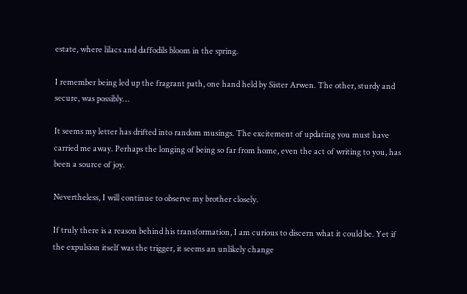estate, where lilacs and daffodils bloom in the spring.

I remember being led up the fragrant path, one hand held by Sister Arwen. The other, sturdy and secure, was possibly…

It seems my letter has drifted into random musings. The excitement of updating you must have carried me away. Perhaps the longing of being so far from home, even the act of writing to you, has been a source of joy.

Nevertheless, I will continue to observe my brother closely.

If truly there is a reason behind his transformation, I am curious to discern what it could be. Yet if the expulsion itself was the trigger, it seems an unlikely change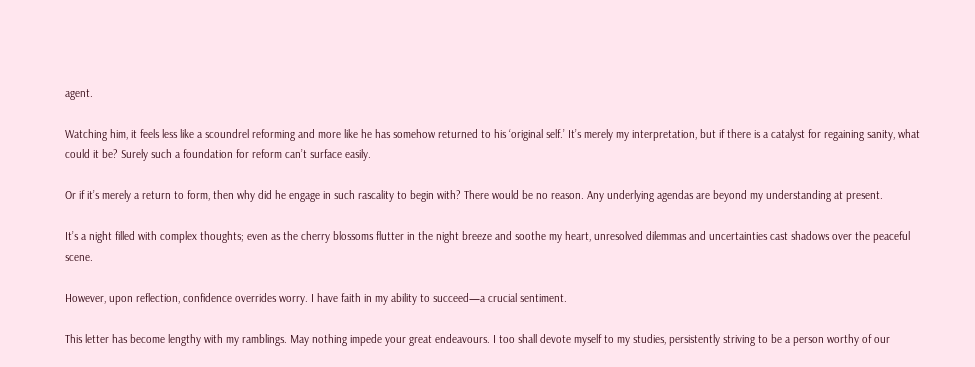agent.

Watching him, it feels less like a scoundrel reforming and more like he has somehow returned to his ‘original self.’ It’s merely my interpretation, but if there is a catalyst for regaining sanity, what could it be? Surely such a foundation for reform can’t surface easily.

Or if it’s merely a return to form, then why did he engage in such rascality to begin with? There would be no reason. Any underlying agendas are beyond my understanding at present.

It’s a night filled with complex thoughts; even as the cherry blossoms flutter in the night breeze and soothe my heart, unresolved dilemmas and uncertainties cast shadows over the peaceful scene.

However, upon reflection, confidence overrides worry. I have faith in my ability to succeed—a crucial sentiment.

This letter has become lengthy with my ramblings. May nothing impede your great endeavours. I too shall devote myself to my studies, persistently striving to be a person worthy of our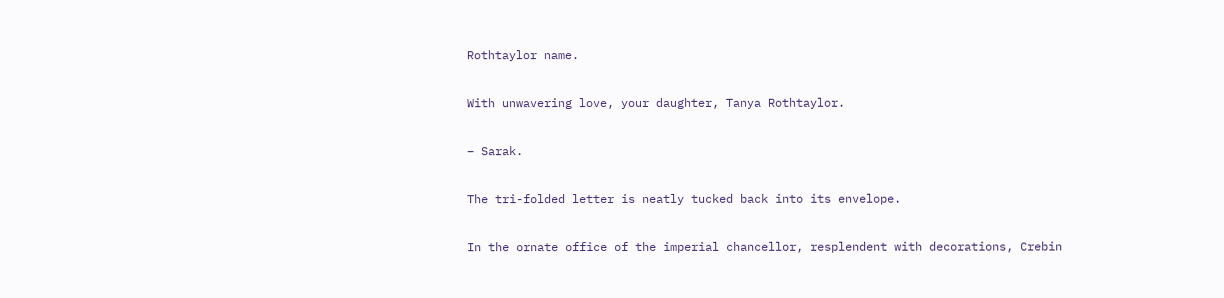Rothtaylor name.

With unwavering love, your daughter, Tanya Rothtaylor.

– Sarak.

The tri-folded letter is neatly tucked back into its envelope.

In the ornate office of the imperial chancellor, resplendent with decorations, Crebin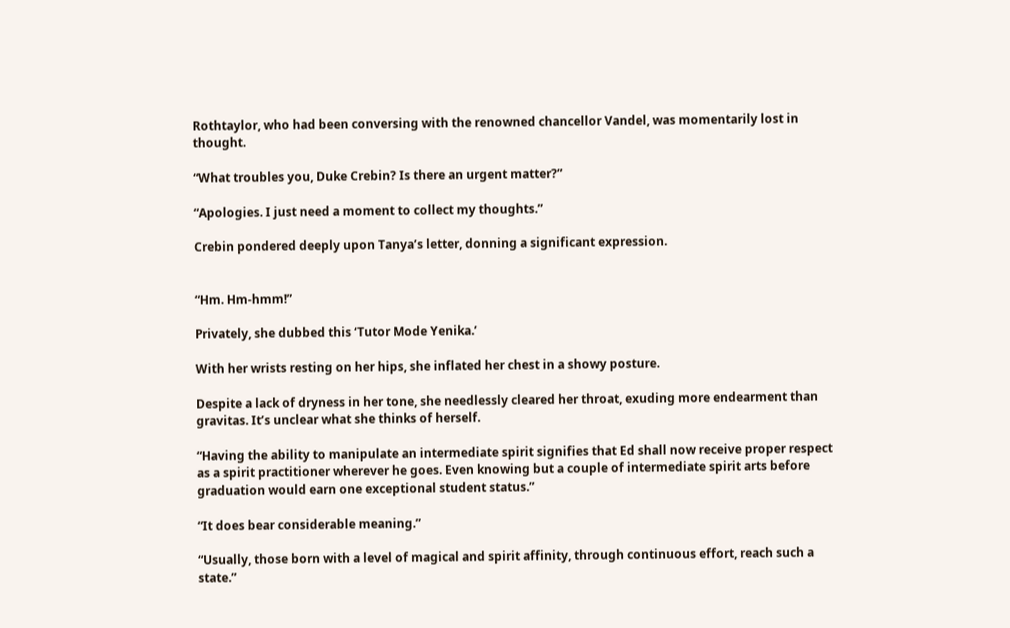Rothtaylor, who had been conversing with the renowned chancellor Vandel, was momentarily lost in thought.

“What troubles you, Duke Crebin? Is there an urgent matter?”

“Apologies. I just need a moment to collect my thoughts.”

Crebin pondered deeply upon Tanya’s letter, donning a significant expression.


“Hm. Hm-hmm!”

Privately, she dubbed this ‘Tutor Mode Yenika.’

With her wrists resting on her hips, she inflated her chest in a showy posture.

Despite a lack of dryness in her tone, she needlessly cleared her throat, exuding more endearment than gravitas. It’s unclear what she thinks of herself.

“Having the ability to manipulate an intermediate spirit signifies that Ed shall now receive proper respect as a spirit practitioner wherever he goes. Even knowing but a couple of intermediate spirit arts before graduation would earn one exceptional student status.”

“It does bear considerable meaning.”

“Usually, those born with a level of magical and spirit affinity, through continuous effort, reach such a state.”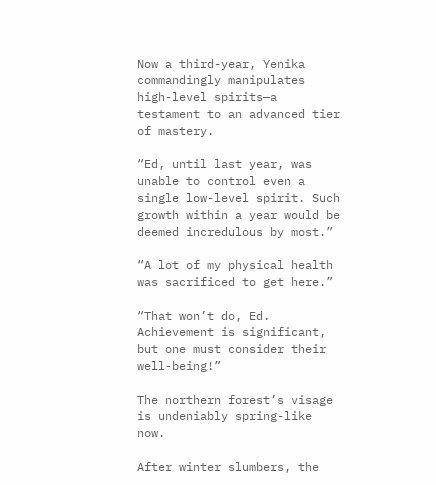Now a third-year, Yenika commandingly manipulates high-level spirits—a testament to an advanced tier of mastery.

“Ed, until last year, was unable to control even a single low-level spirit. Such growth within a year would be deemed incredulous by most.”

“A lot of my physical health was sacrificed to get here.”

“That won’t do, Ed. Achievement is significant, but one must consider their well-being!”

The northern forest’s visage is undeniably spring-like now.

After winter slumbers, the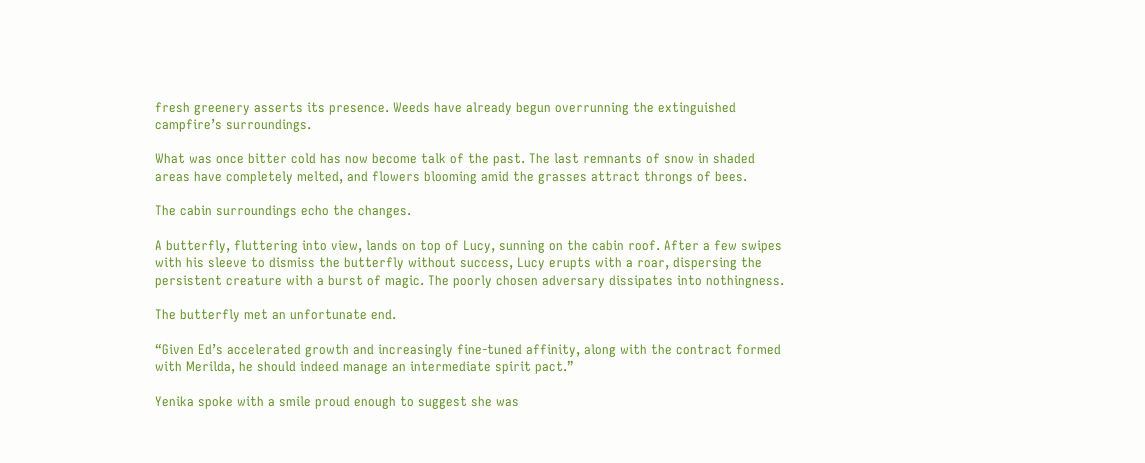fresh greenery asserts its presence. Weeds have already begun overrunning the extinguished campfire’s surroundings.

What was once bitter cold has now become talk of the past. The last remnants of snow in shaded areas have completely melted, and flowers blooming amid the grasses attract throngs of bees.

The cabin surroundings echo the changes.

A butterfly, fluttering into view, lands on top of Lucy, sunning on the cabin roof. After a few swipes with his sleeve to dismiss the butterfly without success, Lucy erupts with a roar, dispersing the persistent creature with a burst of magic. The poorly chosen adversary dissipates into nothingness.

The butterfly met an unfortunate end.

“Given Ed’s accelerated growth and increasingly fine-tuned affinity, along with the contract formed with Merilda, he should indeed manage an intermediate spirit pact.”

Yenika spoke with a smile proud enough to suggest she was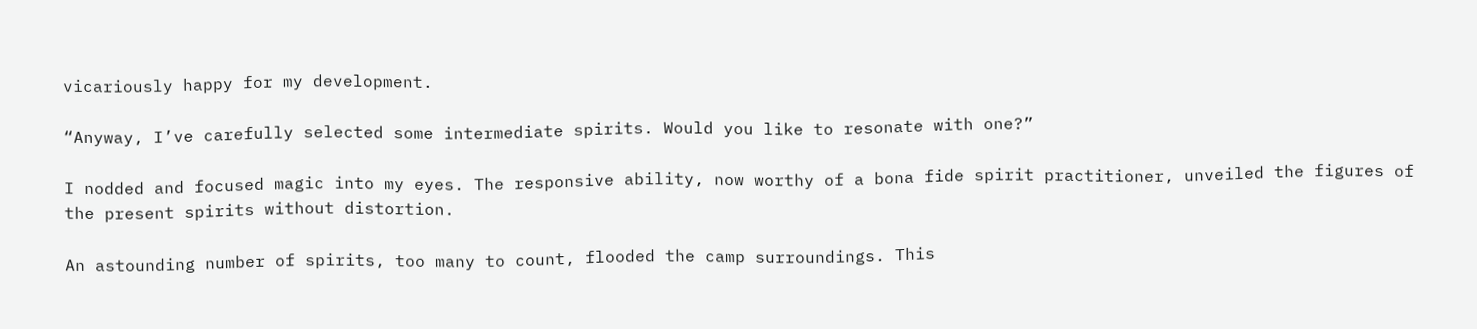vicariously happy for my development.

“Anyway, I’ve carefully selected some intermediate spirits. Would you like to resonate with one?”

I nodded and focused magic into my eyes. The responsive ability, now worthy of a bona fide spirit practitioner, unveiled the figures of the present spirits without distortion.

An astounding number of spirits, too many to count, flooded the camp surroundings. This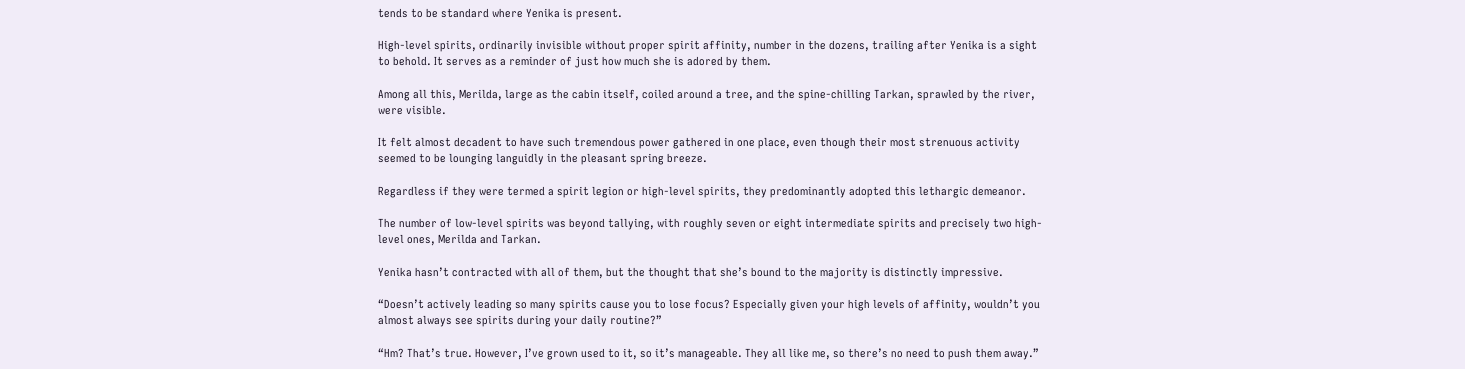tends to be standard where Yenika is present.

High-level spirits, ordinarily invisible without proper spirit affinity, number in the dozens, trailing after Yenika is a sight to behold. It serves as a reminder of just how much she is adored by them.

Among all this, Merilda, large as the cabin itself, coiled around a tree, and the spine-chilling Tarkan, sprawled by the river, were visible.

It felt almost decadent to have such tremendous power gathered in one place, even though their most strenuous activity seemed to be lounging languidly in the pleasant spring breeze.

Regardless if they were termed a spirit legion or high-level spirits, they predominantly adopted this lethargic demeanor.

The number of low-level spirits was beyond tallying, with roughly seven or eight intermediate spirits and precisely two high-level ones, Merilda and Tarkan.

Yenika hasn’t contracted with all of them, but the thought that she’s bound to the majority is distinctly impressive.

“Doesn’t actively leading so many spirits cause you to lose focus? Especially given your high levels of affinity, wouldn’t you almost always see spirits during your daily routine?”

“Hm? That’s true. However, I’ve grown used to it, so it’s manageable. They all like me, so there’s no need to push them away.”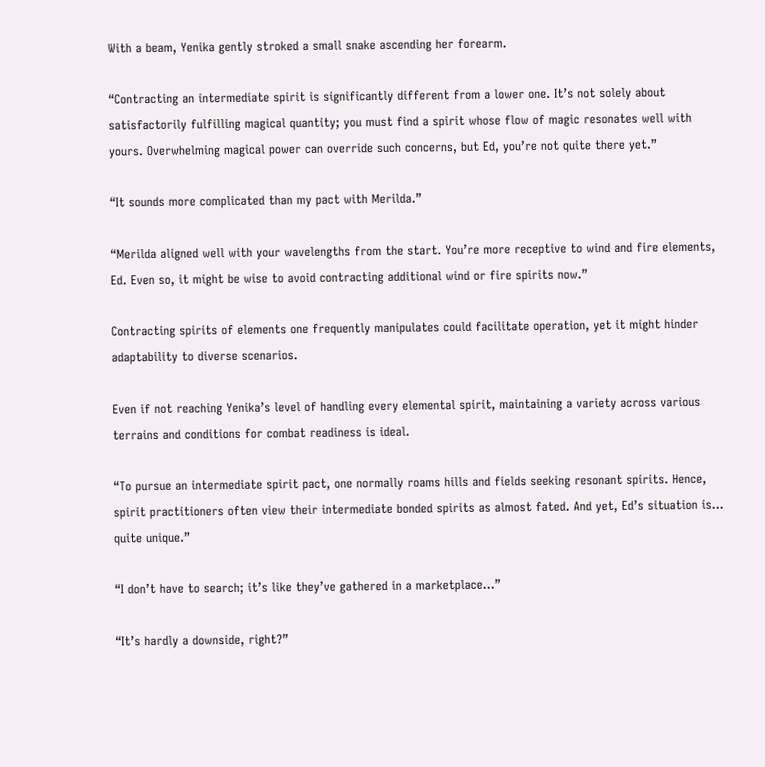With a beam, Yenika gently stroked a small snake ascending her forearm.

“Contracting an intermediate spirit is significantly different from a lower one. It’s not solely about satisfactorily fulfilling magical quantity; you must find a spirit whose flow of magic resonates well with yours. Overwhelming magical power can override such concerns, but Ed, you’re not quite there yet.”

“It sounds more complicated than my pact with Merilda.”

“Merilda aligned well with your wavelengths from the start. You’re more receptive to wind and fire elements, Ed. Even so, it might be wise to avoid contracting additional wind or fire spirits now.”

Contracting spirits of elements one frequently manipulates could facilitate operation, yet it might hinder adaptability to diverse scenarios.

Even if not reaching Yenika’s level of handling every elemental spirit, maintaining a variety across various terrains and conditions for combat readiness is ideal.

“To pursue an intermediate spirit pact, one normally roams hills and fields seeking resonant spirits. Hence, spirit practitioners often view their intermediate bonded spirits as almost fated. And yet, Ed’s situation is… quite unique.”

“I don’t have to search; it’s like they’ve gathered in a marketplace…”

“It’s hardly a downside, right?”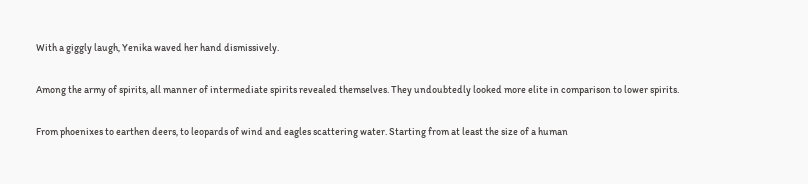With a giggly laugh, Yenika waved her hand dismissively.

Among the army of spirits, all manner of intermediate spirits revealed themselves. They undoubtedly looked more elite in comparison to lower spirits.

From phoenixes to earthen deers, to leopards of wind and eagles scattering water. Starting from at least the size of a human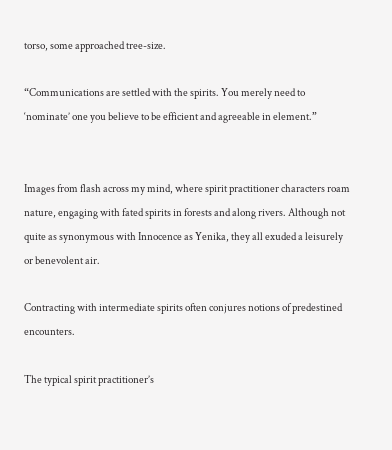torso, some approached tree-size.

“Communications are settled with the spirits. You merely need to ‘nominate’ one you believe to be efficient and agreeable in element.”


Images from flash across my mind, where spirit practitioner characters roam nature, engaging with fated spirits in forests and along rivers. Although not quite as synonymous with Innocence as Yenika, they all exuded a leisurely or benevolent air.

Contracting with intermediate spirits often conjures notions of predestined encounters.

The typical spirit practitioner’s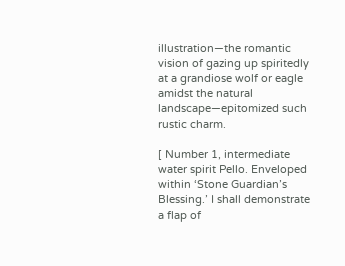illustration—the romantic vision of gazing up spiritedly at a grandiose wolf or eagle amidst the natural landscape—epitomized such rustic charm.

[ Number 1, intermediate water spirit Pello. Enveloped within ‘Stone Guardian’s Blessing.’ I shall demonstrate a flap of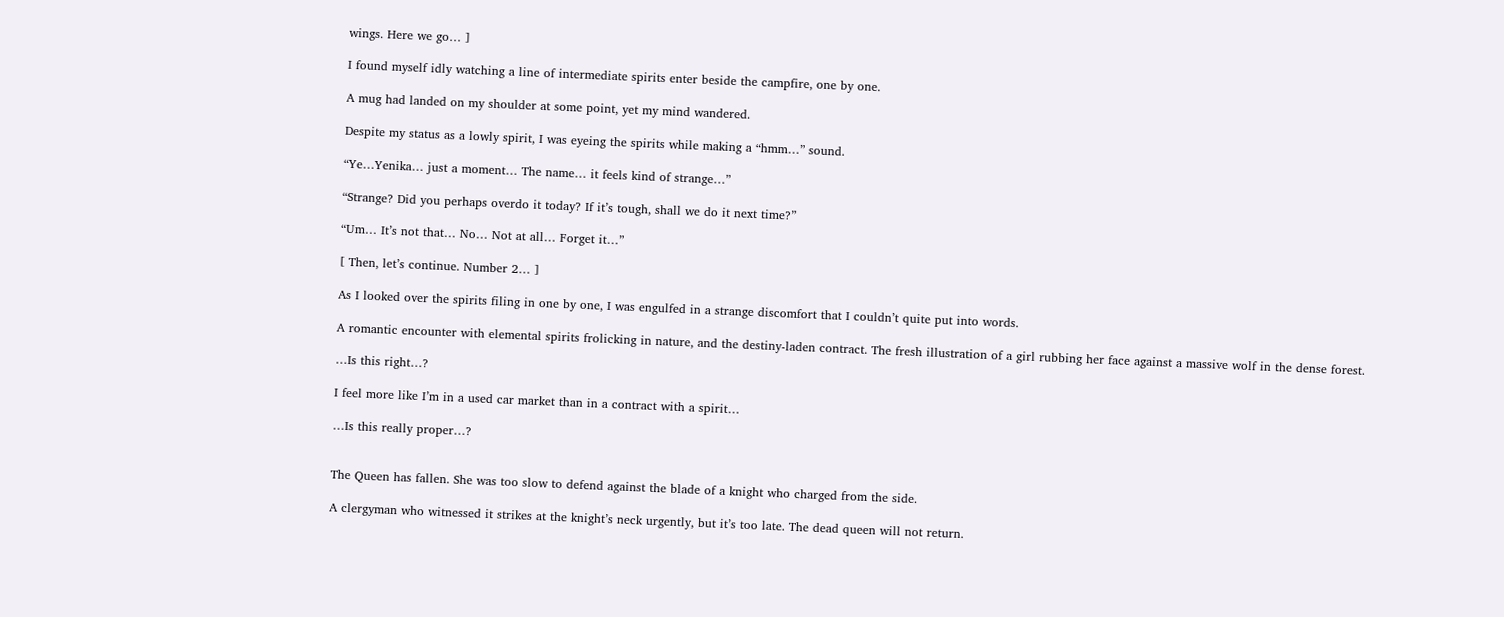wings. Here we go… ]

I found myself idly watching a line of intermediate spirits enter beside the campfire, one by one.

A mug had landed on my shoulder at some point, yet my mind wandered.

Despite my status as a lowly spirit, I was eyeing the spirits while making a “hmm…” sound.

“Ye…Yenika… just a moment… The name… it feels kind of strange…”

“Strange? Did you perhaps overdo it today? If it’s tough, shall we do it next time?”

“Um… It’s not that… No… Not at all… Forget it…”

[ Then, let’s continue. Number 2… ]

As I looked over the spirits filing in one by one, I was engulfed in a strange discomfort that I couldn’t quite put into words.

A romantic encounter with elemental spirits frolicking in nature, and the destiny-laden contract. The fresh illustration of a girl rubbing her face against a massive wolf in the dense forest.

…Is this right…?

I feel more like I’m in a used car market than in a contract with a spirit…

…Is this really proper…?


The Queen has fallen. She was too slow to defend against the blade of a knight who charged from the side.

A clergyman who witnessed it strikes at the knight’s neck urgently, but it’s too late. The dead queen will not return.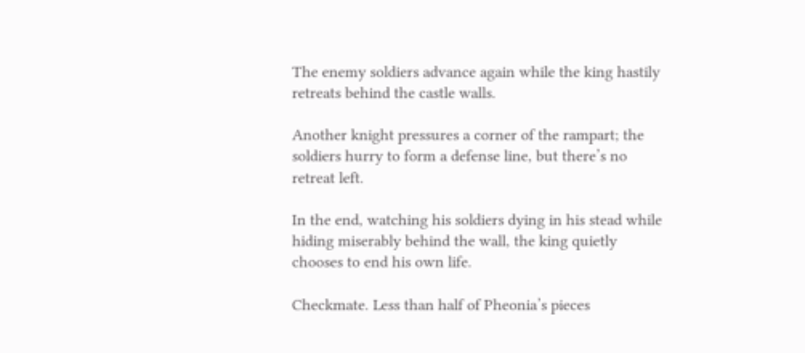The enemy soldiers advance again while the king hastily retreats behind the castle walls.

Another knight pressures a corner of the rampart; the soldiers hurry to form a defense line, but there’s no retreat left.

In the end, watching his soldiers dying in his stead while hiding miserably behind the wall, the king quietly chooses to end his own life.

Checkmate. Less than half of Pheonia’s pieces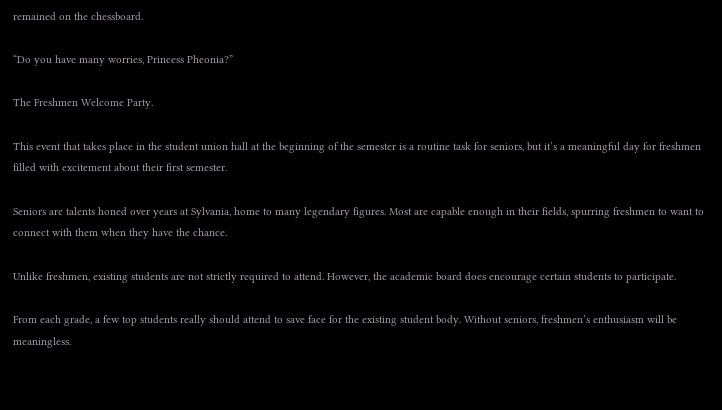remained on the chessboard.

“Do you have many worries, Princess Pheonia?”

The Freshmen Welcome Party.

This event that takes place in the student union hall at the beginning of the semester is a routine task for seniors, but it’s a meaningful day for freshmen filled with excitement about their first semester.

Seniors are talents honed over years at Sylvania, home to many legendary figures. Most are capable enough in their fields, spurring freshmen to want to connect with them when they have the chance.

Unlike freshmen, existing students are not strictly required to attend. However, the academic board does encourage certain students to participate.

From each grade, a few top students really should attend to save face for the existing student body. Without seniors, freshmen’s enthusiasm will be meaningless.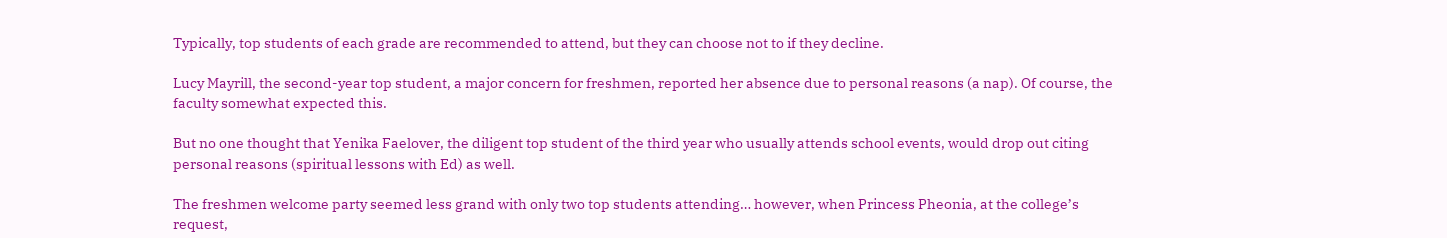Typically, top students of each grade are recommended to attend, but they can choose not to if they decline.

Lucy Mayrill, the second-year top student, a major concern for freshmen, reported her absence due to personal reasons (a nap). Of course, the faculty somewhat expected this.

But no one thought that Yenika Faelover, the diligent top student of the third year who usually attends school events, would drop out citing personal reasons (spiritual lessons with Ed) as well.

The freshmen welcome party seemed less grand with only two top students attending… however, when Princess Pheonia, at the college’s request,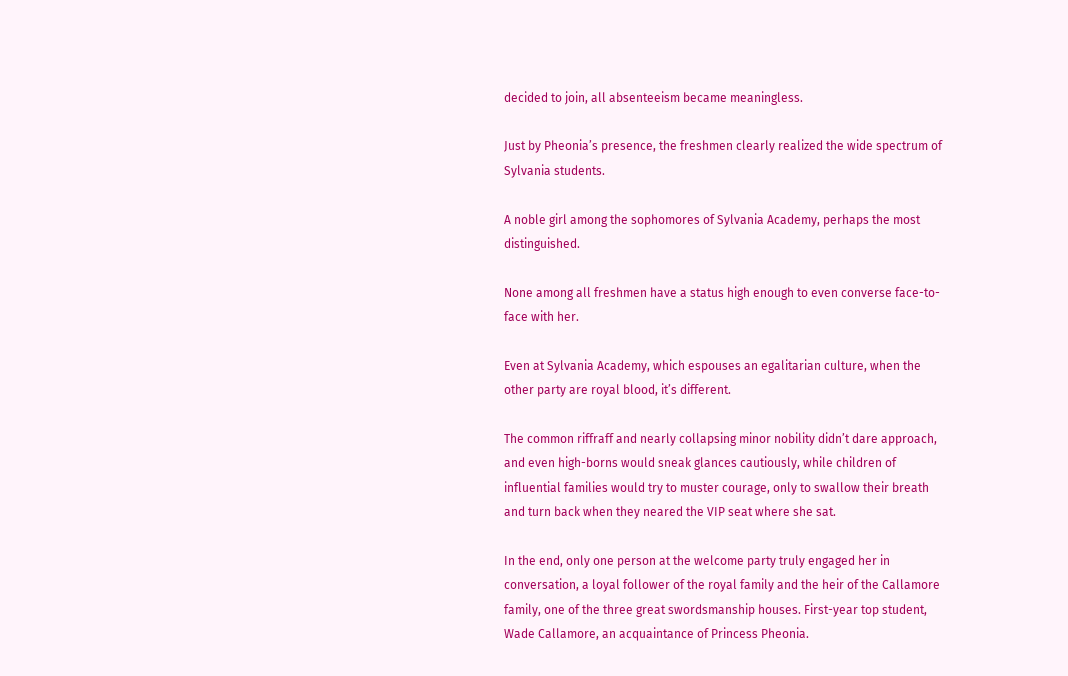decided to join, all absenteeism became meaningless.

Just by Pheonia’s presence, the freshmen clearly realized the wide spectrum of Sylvania students.

A noble girl among the sophomores of Sylvania Academy, perhaps the most distinguished.

None among all freshmen have a status high enough to even converse face-to-face with her.

Even at Sylvania Academy, which espouses an egalitarian culture, when the other party are royal blood, it’s different.

The common riffraff and nearly collapsing minor nobility didn’t dare approach, and even high-borns would sneak glances cautiously, while children of influential families would try to muster courage, only to swallow their breath and turn back when they neared the VIP seat where she sat.

In the end, only one person at the welcome party truly engaged her in conversation, a loyal follower of the royal family and the heir of the Callamore family, one of the three great swordsmanship houses. First-year top student, Wade Callamore, an acquaintance of Princess Pheonia.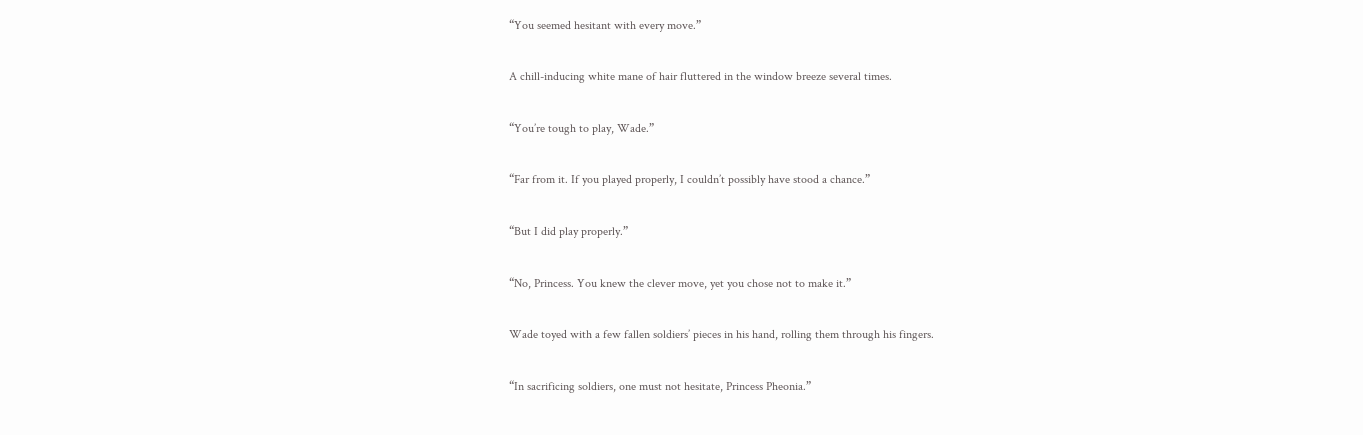“You seemed hesitant with every move.”

A chill-inducing white mane of hair fluttered in the window breeze several times.

“You’re tough to play, Wade.”

“Far from it. If you played properly, I couldn’t possibly have stood a chance.”

“But I did play properly.”

“No, Princess. You knew the clever move, yet you chose not to make it.”

Wade toyed with a few fallen soldiers’ pieces in his hand, rolling them through his fingers.

“In sacrificing soldiers, one must not hesitate, Princess Pheonia.”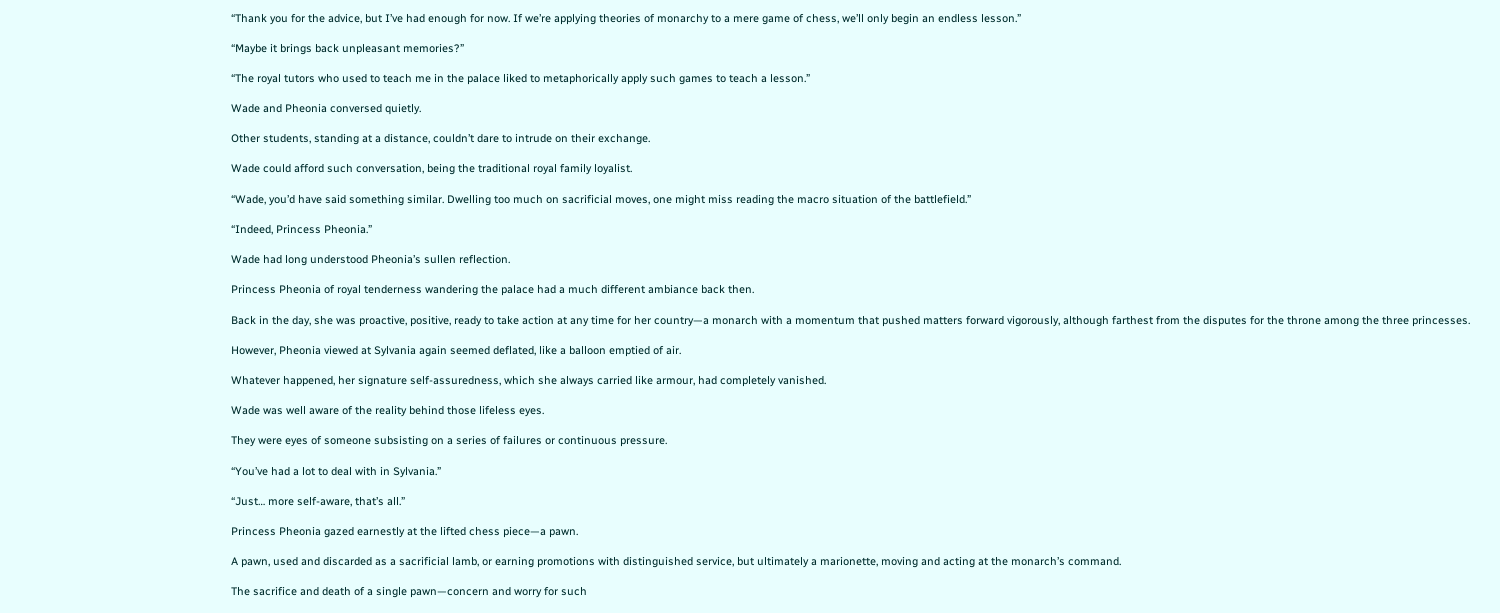“Thank you for the advice, but I’ve had enough for now. If we’re applying theories of monarchy to a mere game of chess, we’ll only begin an endless lesson.”

“Maybe it brings back unpleasant memories?”

“The royal tutors who used to teach me in the palace liked to metaphorically apply such games to teach a lesson.”

Wade and Pheonia conversed quietly.

Other students, standing at a distance, couldn’t dare to intrude on their exchange.

Wade could afford such conversation, being the traditional royal family loyalist.

“Wade, you’d have said something similar. Dwelling too much on sacrificial moves, one might miss reading the macro situation of the battlefield.”

“Indeed, Princess Pheonia.”

Wade had long understood Pheonia’s sullen reflection.

Princess Pheonia of royal tenderness wandering the palace had a much different ambiance back then.

Back in the day, she was proactive, positive, ready to take action at any time for her country—a monarch with a momentum that pushed matters forward vigorously, although farthest from the disputes for the throne among the three princesses.

However, Pheonia viewed at Sylvania again seemed deflated, like a balloon emptied of air.

Whatever happened, her signature self-assuredness, which she always carried like armour, had completely vanished.

Wade was well aware of the reality behind those lifeless eyes.

They were eyes of someone subsisting on a series of failures or continuous pressure.

“You’ve had a lot to deal with in Sylvania.”

“Just… more self-aware, that’s all.”

Princess Pheonia gazed earnestly at the lifted chess piece—a pawn.

A pawn, used and discarded as a sacrificial lamb, or earning promotions with distinguished service, but ultimately a marionette, moving and acting at the monarch’s command.

The sacrifice and death of a single pawn—concern and worry for such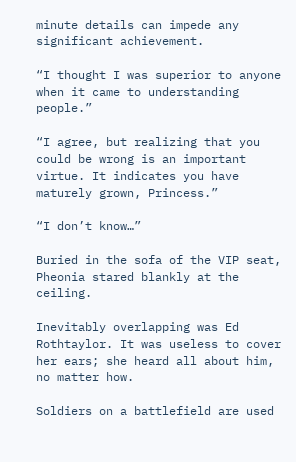minute details can impede any significant achievement.

“I thought I was superior to anyone when it came to understanding people.”

“I agree, but realizing that you could be wrong is an important virtue. It indicates you have maturely grown, Princess.”

“I don’t know…”

Buried in the sofa of the VIP seat, Pheonia stared blankly at the ceiling.

Inevitably overlapping was Ed Rothtaylor. It was useless to cover her ears; she heard all about him, no matter how.

Soldiers on a battlefield are used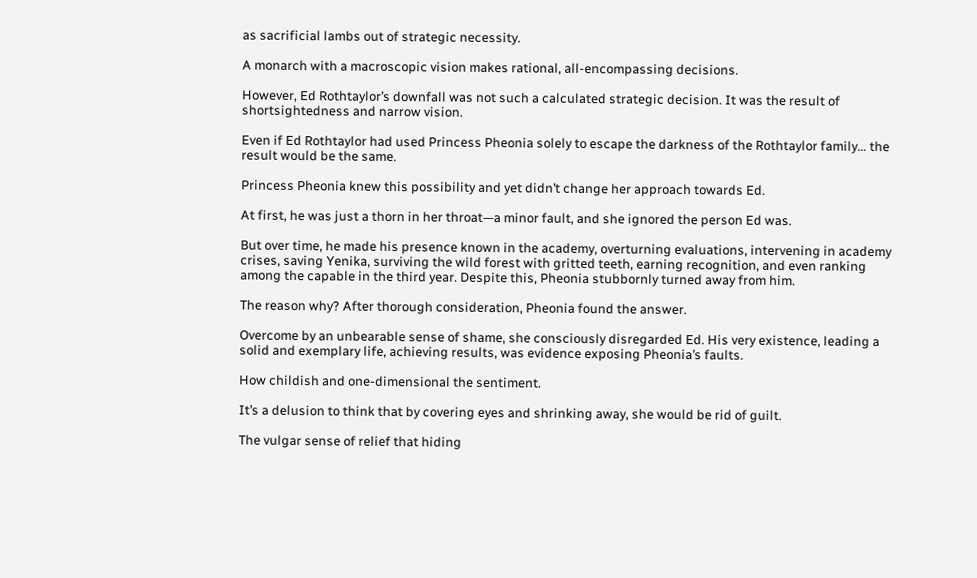as sacrificial lambs out of strategic necessity.

A monarch with a macroscopic vision makes rational, all-encompassing decisions.

However, Ed Rothtaylor’s downfall was not such a calculated strategic decision. It was the result of shortsightedness and narrow vision.

Even if Ed Rothtaylor had used Princess Pheonia solely to escape the darkness of the Rothtaylor family… the result would be the same.

Princess Pheonia knew this possibility and yet didn’t change her approach towards Ed.

At first, he was just a thorn in her throat—a minor fault, and she ignored the person Ed was.

But over time, he made his presence known in the academy, overturning evaluations, intervening in academy crises, saving Yenika, surviving the wild forest with gritted teeth, earning recognition, and even ranking among the capable in the third year. Despite this, Pheonia stubbornly turned away from him.

The reason why? After thorough consideration, Pheonia found the answer.

Overcome by an unbearable sense of shame, she consciously disregarded Ed. His very existence, leading a solid and exemplary life, achieving results, was evidence exposing Pheonia’s faults.

How childish and one-dimensional the sentiment.

It’s a delusion to think that by covering eyes and shrinking away, she would be rid of guilt.

The vulgar sense of relief that hiding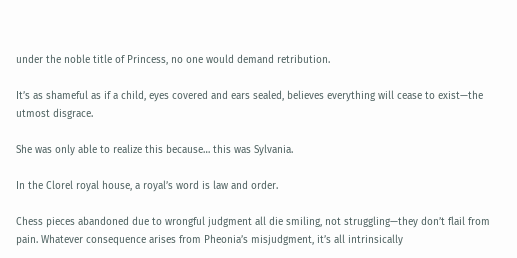under the noble title of Princess, no one would demand retribution.

It’s as shameful as if a child, eyes covered and ears sealed, believes everything will cease to exist—the utmost disgrace.

She was only able to realize this because… this was Sylvania.

In the Clorel royal house, a royal’s word is law and order.

Chess pieces abandoned due to wrongful judgment all die smiling, not struggling—they don’t flail from pain. Whatever consequence arises from Pheonia’s misjudgment, it’s all intrinsically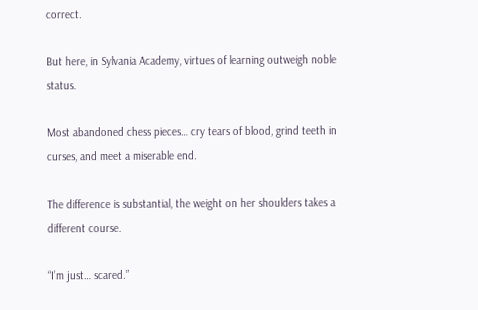correct.

But here, in Sylvania Academy, virtues of learning outweigh noble status.

Most abandoned chess pieces… cry tears of blood, grind teeth in curses, and meet a miserable end.

The difference is substantial, the weight on her shoulders takes a different course.

“I’m just… scared.”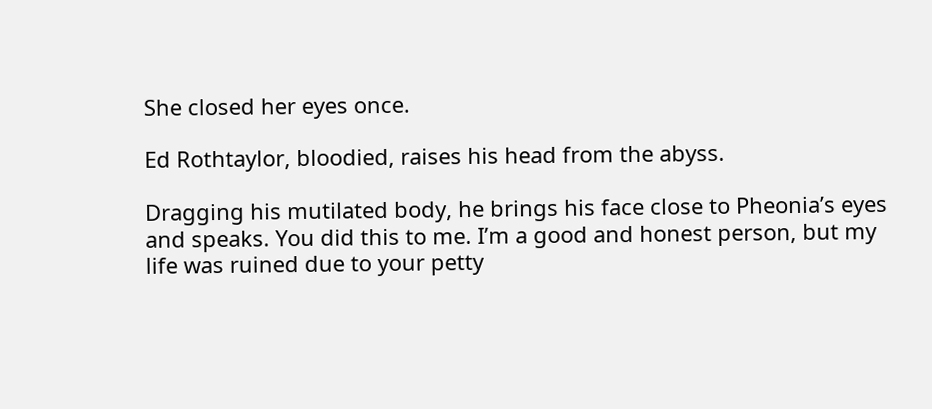She closed her eyes once.

Ed Rothtaylor, bloodied, raises his head from the abyss.

Dragging his mutilated body, he brings his face close to Pheonia’s eyes and speaks. You did this to me. I’m a good and honest person, but my life was ruined due to your petty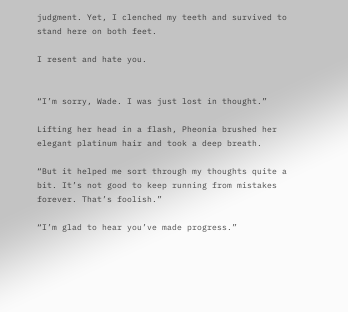judgment. Yet, I clenched my teeth and survived to stand here on both feet.

I resent and hate you.


“I’m sorry, Wade. I was just lost in thought.”

Lifting her head in a flash, Pheonia brushed her elegant platinum hair and took a deep breath.

“But it helped me sort through my thoughts quite a bit. It’s not good to keep running from mistakes forever. That’s foolish.”

“I’m glad to hear you’ve made progress.”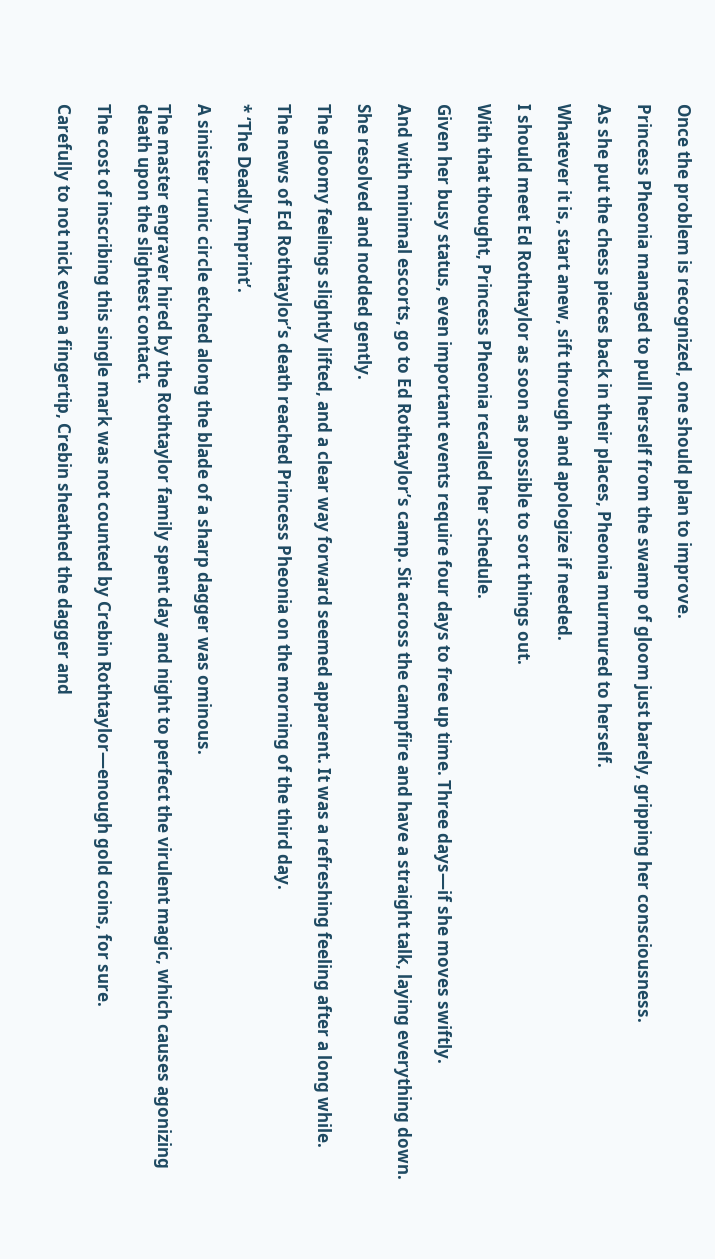Once the problem is recognized, one should plan to improve.

Princess Pheonia managed to pull herself from the swamp of gloom just barely, gripping her consciousness.

As she put the chess pieces back in their places, Pheonia murmured to herself.

Whatever it is, start anew, sift through and apologize if needed.

I should meet Ed Rothtaylor as soon as possible to sort things out.

With that thought, Princess Pheonia recalled her schedule.

Given her busy status, even important events require four days to free up time. Three days—if she moves swiftly.

And with minimal escorts, go to Ed Rothtaylor’s camp. Sit across the campfire and have a straight talk, laying everything down.

She resolved and nodded gently.

The gloomy feelings slightly lifted, and a clear way forward seemed apparent. It was a refreshing feeling after a long while.

The news of Ed Rothtaylor’s death reached Princess Pheonia on the morning of the third day.

* ‘The Deadly Imprint’.

A sinister runic circle etched along the blade of a sharp dagger was ominous.

The master engraver hired by the Rothtaylor family spent day and night to perfect the virulent magic, which causes agonizing death upon the slightest contact.

The cost of inscribing this single mark was not counted by Crebin Rothtaylor—enough gold coins, for sure.

Carefully to not nick even a fingertip, Crebin sheathed the dagger and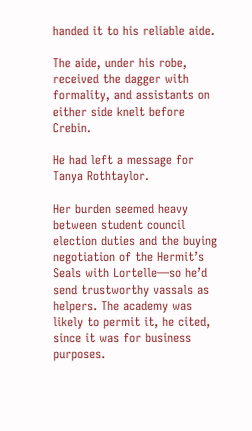handed it to his reliable aide.

The aide, under his robe, received the dagger with formality, and assistants on either side knelt before Crebin.

He had left a message for Tanya Rothtaylor.

Her burden seemed heavy between student council election duties and the buying negotiation of the Hermit’s Seals with Lortelle—so he’d send trustworthy vassals as helpers. The academy was likely to permit it, he cited, since it was for business purposes.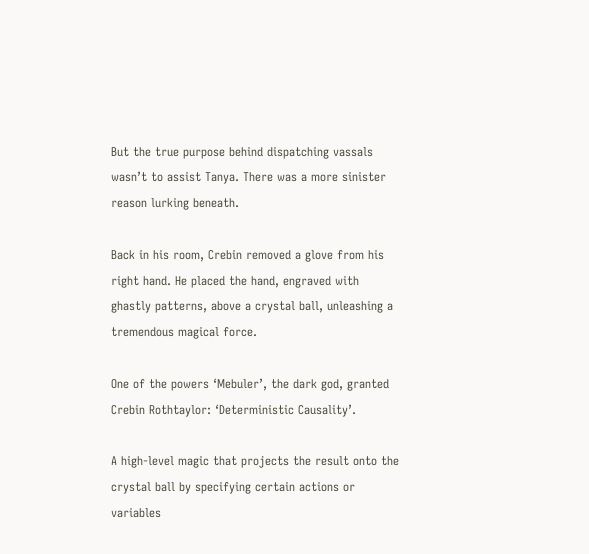But the true purpose behind dispatching vassals wasn’t to assist Tanya. There was a more sinister reason lurking beneath.

Back in his room, Crebin removed a glove from his right hand. He placed the hand, engraved with ghastly patterns, above a crystal ball, unleashing a tremendous magical force.

One of the powers ‘Mebuler’, the dark god, granted Crebin Rothtaylor: ‘Deterministic Causality’.

A high-level magic that projects the result onto the crystal ball by specifying certain actions or variables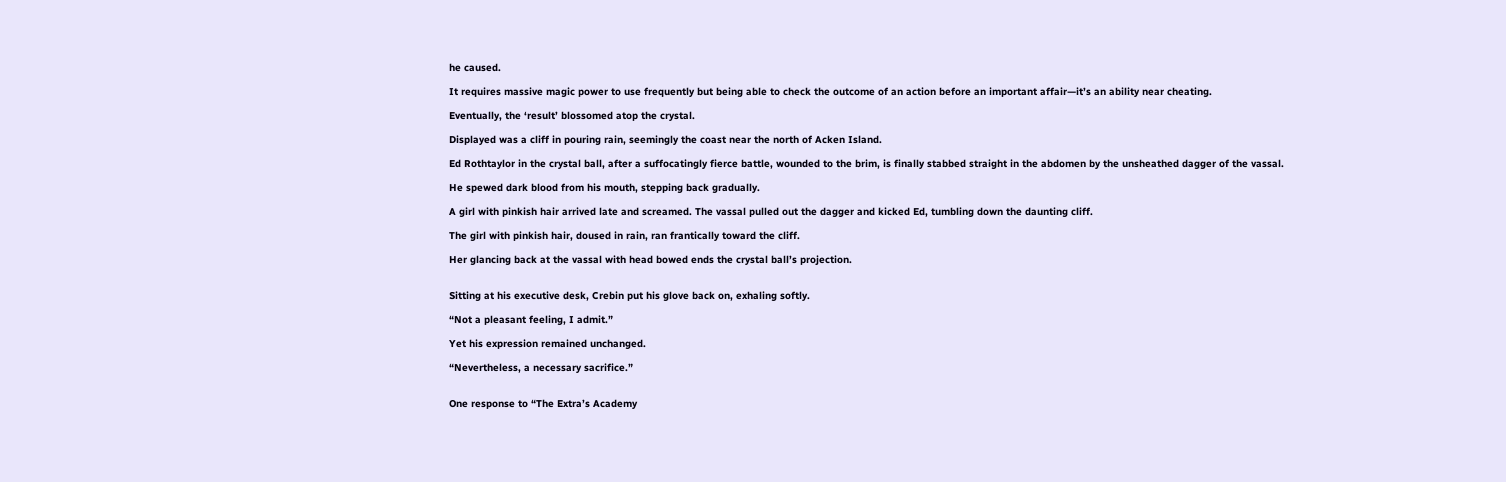he caused.

It requires massive magic power to use frequently but being able to check the outcome of an action before an important affair—it’s an ability near cheating.

Eventually, the ‘result’ blossomed atop the crystal.

Displayed was a cliff in pouring rain, seemingly the coast near the north of Acken Island.

Ed Rothtaylor in the crystal ball, after a suffocatingly fierce battle, wounded to the brim, is finally stabbed straight in the abdomen by the unsheathed dagger of the vassal.

He spewed dark blood from his mouth, stepping back gradually.

A girl with pinkish hair arrived late and screamed. The vassal pulled out the dagger and kicked Ed, tumbling down the daunting cliff.

The girl with pinkish hair, doused in rain, ran frantically toward the cliff.

Her glancing back at the vassal with head bowed ends the crystal ball’s projection.


Sitting at his executive desk, Crebin put his glove back on, exhaling softly.

“Not a pleasant feeling, I admit.”

Yet his expression remained unchanged.

“Nevertheless, a necessary sacrifice.”


One response to “The Extra’s Academy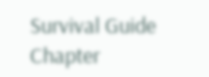Survival Guide Chapter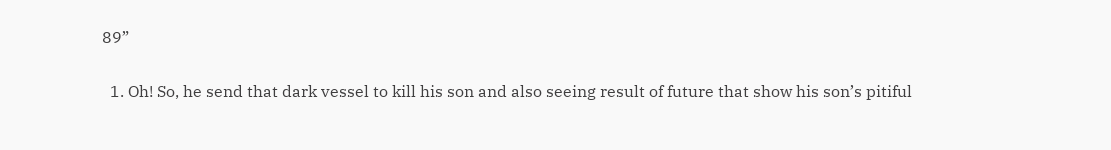89”

  1. Oh! So, he send that dark vessel to kill his son and also seeing result of future that show his son’s pitiful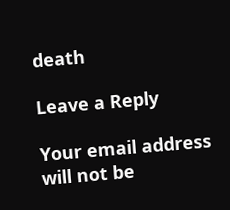death

Leave a Reply

Your email address will not be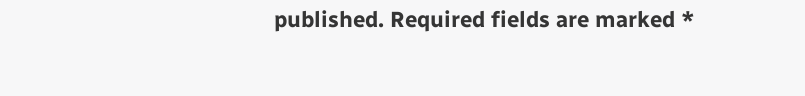published. Required fields are marked *